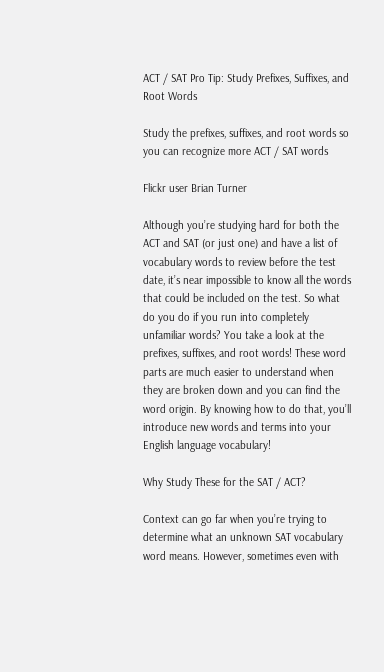ACT / SAT Pro Tip: Study Prefixes, Suffixes, and Root Words

Study the prefixes, suffixes, and root words so you can recognize more ACT / SAT words

Flickr user Brian Turner

Although you’re studying hard for both the ACT and SAT (or just one) and have a list of vocabulary words to review before the test date, it’s near impossible to know all the words that could be included on the test. So what do you do if you run into completely unfamiliar words? You take a look at the prefixes, suffixes, and root words! These word parts are much easier to understand when they are broken down and you can find the word origin. By knowing how to do that, you’ll introduce new words and terms into your English language vocabulary!

Why Study These for the SAT / ACT?

Context can go far when you’re trying to determine what an unknown SAT vocabulary word means. However, sometimes even with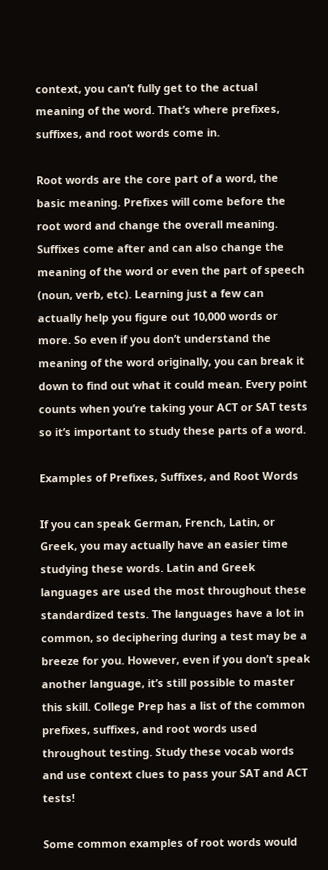context, you can’t fully get to the actual meaning of the word. That’s where prefixes, suffixes, and root words come in.

Root words are the core part of a word, the basic meaning. Prefixes will come before the root word and change the overall meaning. Suffixes come after and can also change the meaning of the word or even the part of speech (noun, verb, etc). Learning just a few can actually help you figure out 10,000 words or more. So even if you don’t understand the meaning of the word originally, you can break it down to find out what it could mean. Every point counts when you’re taking your ACT or SAT tests so it’s important to study these parts of a word.

Examples of Prefixes, Suffixes, and Root Words

If you can speak German, French, Latin, or Greek, you may actually have an easier time studying these words. Latin and Greek languages are used the most throughout these standardized tests. The languages have a lot in common, so deciphering during a test may be a breeze for you. However, even if you don’t speak another language, it’s still possible to master this skill. College Prep has a list of the common prefixes, suffixes, and root words used throughout testing. Study these vocab words and use context clues to pass your SAT and ACT tests!

Some common examples of root words would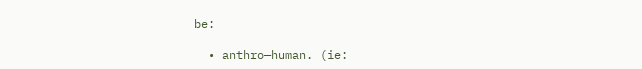be:

  • anthro—human. (ie: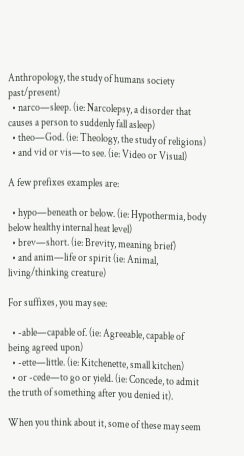Anthropology, the study of humans society past/present)
  • narco—sleep. (ie: Narcolepsy, a disorder that causes a person to suddenly fall asleep)
  • theo—God. (ie: Theology, the study of religions)
  • and vid or vis—to see. (ie: Video or Visual)

A few prefixes examples are:

  • hypo—beneath or below. (ie: Hypothermia, body below healthy internal heat level)
  • brev—short. (ie: Brevity, meaning brief)
  • and anim—life or spirit (ie: Animal, living/thinking creature)

For suffixes, you may see:

  • -able—capable of. (ie: Agreeable, capable of being agreed upon)
  • -ette—little. (ie: Kitchenette, small kitchen)
  • or -cede—to go or yield. (ie: Concede, to admit the truth of something after you denied it).

When you think about it, some of these may seem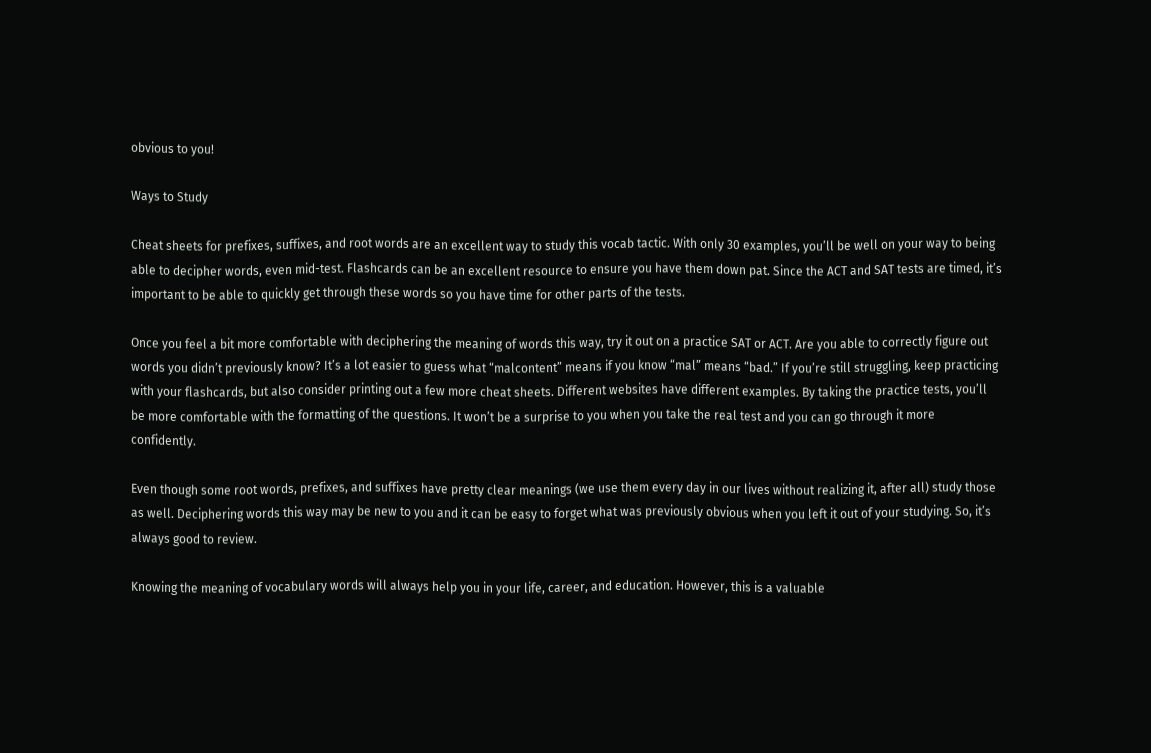obvious to you!

Ways to Study

Cheat sheets for prefixes, suffixes, and root words are an excellent way to study this vocab tactic. With only 30 examples, you’ll be well on your way to being able to decipher words, even mid-test. Flashcards can be an excellent resource to ensure you have them down pat. Since the ACT and SAT tests are timed, it’s important to be able to quickly get through these words so you have time for other parts of the tests.

Once you feel a bit more comfortable with deciphering the meaning of words this way, try it out on a practice SAT or ACT. Are you able to correctly figure out words you didn’t previously know? It’s a lot easier to guess what “malcontent” means if you know “mal” means “bad.” If you’re still struggling, keep practicing with your flashcards, but also consider printing out a few more cheat sheets. Different websites have different examples. By taking the practice tests, you’ll be more comfortable with the formatting of the questions. It won’t be a surprise to you when you take the real test and you can go through it more confidently.

Even though some root words, prefixes, and suffixes have pretty clear meanings (we use them every day in our lives without realizing it, after all) study those as well. Deciphering words this way may be new to you and it can be easy to forget what was previously obvious when you left it out of your studying. So, it’s always good to review.

Knowing the meaning of vocabulary words will always help you in your life, career, and education. However, this is a valuable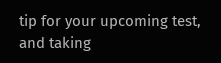tip for your upcoming test, and taking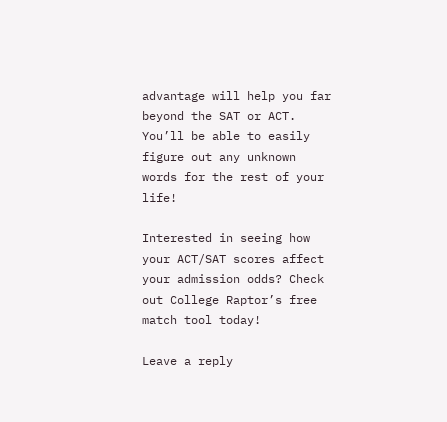advantage will help you far beyond the SAT or ACT. You’ll be able to easily figure out any unknown words for the rest of your life!

Interested in seeing how your ACT/SAT scores affect your admission odds? Check out College Raptor’s free match tool today!

Leave a reply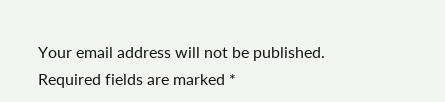Your email address will not be published. Required fields are marked *